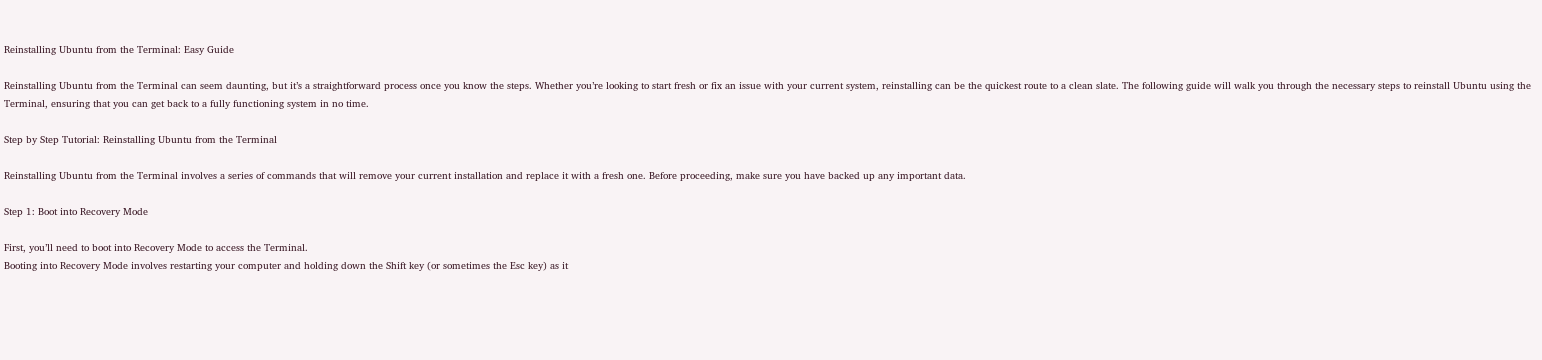Reinstalling Ubuntu from the Terminal: Easy Guide

Reinstalling Ubuntu from the Terminal can seem daunting, but it’s a straightforward process once you know the steps. Whether you’re looking to start fresh or fix an issue with your current system, reinstalling can be the quickest route to a clean slate. The following guide will walk you through the necessary steps to reinstall Ubuntu using the Terminal, ensuring that you can get back to a fully functioning system in no time.

Step by Step Tutorial: Reinstalling Ubuntu from the Terminal

Reinstalling Ubuntu from the Terminal involves a series of commands that will remove your current installation and replace it with a fresh one. Before proceeding, make sure you have backed up any important data.

Step 1: Boot into Recovery Mode

First, you’ll need to boot into Recovery Mode to access the Terminal.
Booting into Recovery Mode involves restarting your computer and holding down the Shift key (or sometimes the Esc key) as it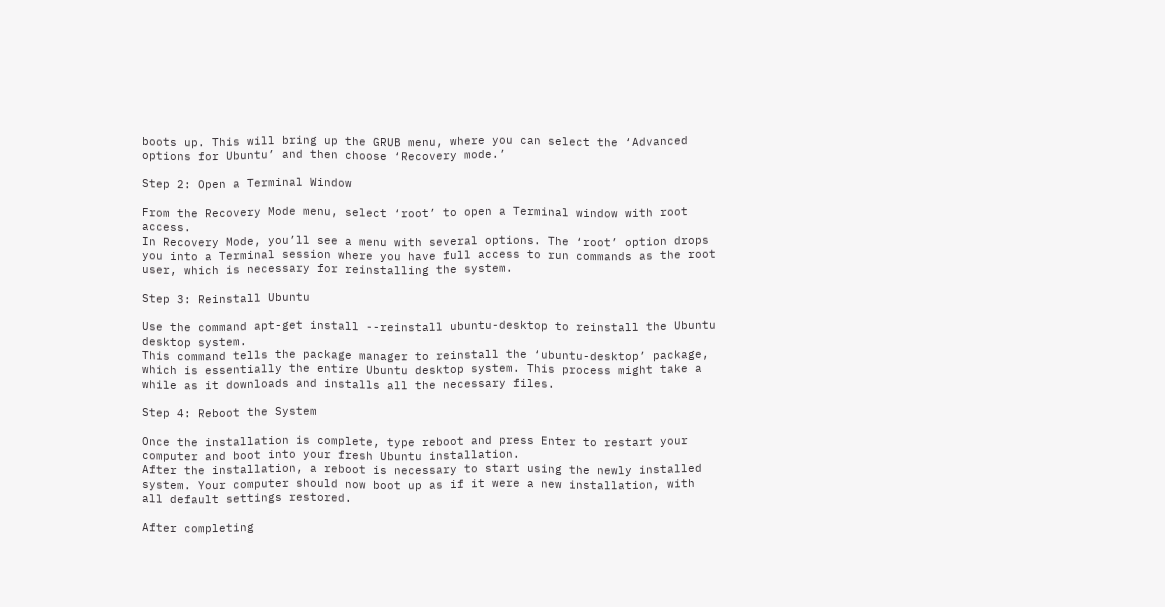boots up. This will bring up the GRUB menu, where you can select the ‘Advanced options for Ubuntu’ and then choose ‘Recovery mode.’

Step 2: Open a Terminal Window

From the Recovery Mode menu, select ‘root’ to open a Terminal window with root access.
In Recovery Mode, you’ll see a menu with several options. The ‘root’ option drops you into a Terminal session where you have full access to run commands as the root user, which is necessary for reinstalling the system.

Step 3: Reinstall Ubuntu

Use the command apt-get install --reinstall ubuntu-desktop to reinstall the Ubuntu desktop system.
This command tells the package manager to reinstall the ‘ubuntu-desktop’ package, which is essentially the entire Ubuntu desktop system. This process might take a while as it downloads and installs all the necessary files.

Step 4: Reboot the System

Once the installation is complete, type reboot and press Enter to restart your computer and boot into your fresh Ubuntu installation.
After the installation, a reboot is necessary to start using the newly installed system. Your computer should now boot up as if it were a new installation, with all default settings restored.

After completing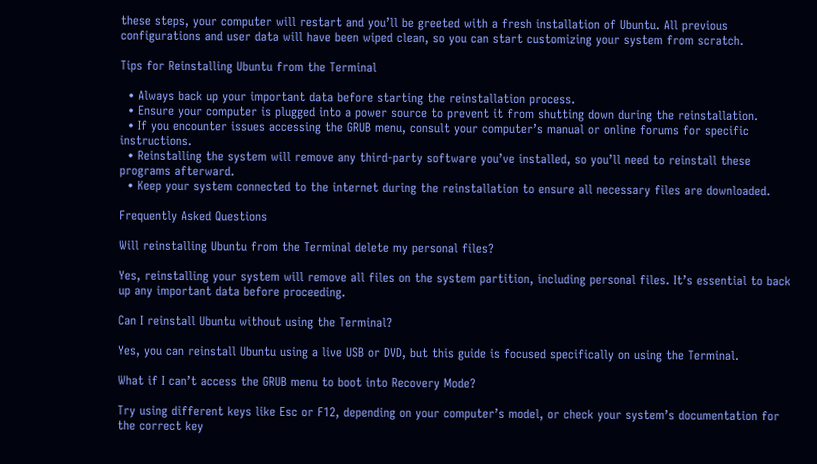these steps, your computer will restart and you’ll be greeted with a fresh installation of Ubuntu. All previous configurations and user data will have been wiped clean, so you can start customizing your system from scratch.

Tips for Reinstalling Ubuntu from the Terminal

  • Always back up your important data before starting the reinstallation process.
  • Ensure your computer is plugged into a power source to prevent it from shutting down during the reinstallation.
  • If you encounter issues accessing the GRUB menu, consult your computer’s manual or online forums for specific instructions.
  • Reinstalling the system will remove any third-party software you’ve installed, so you’ll need to reinstall these programs afterward.
  • Keep your system connected to the internet during the reinstallation to ensure all necessary files are downloaded.

Frequently Asked Questions

Will reinstalling Ubuntu from the Terminal delete my personal files?

Yes, reinstalling your system will remove all files on the system partition, including personal files. It’s essential to back up any important data before proceeding.

Can I reinstall Ubuntu without using the Terminal?

Yes, you can reinstall Ubuntu using a live USB or DVD, but this guide is focused specifically on using the Terminal.

What if I can’t access the GRUB menu to boot into Recovery Mode?

Try using different keys like Esc or F12, depending on your computer’s model, or check your system’s documentation for the correct key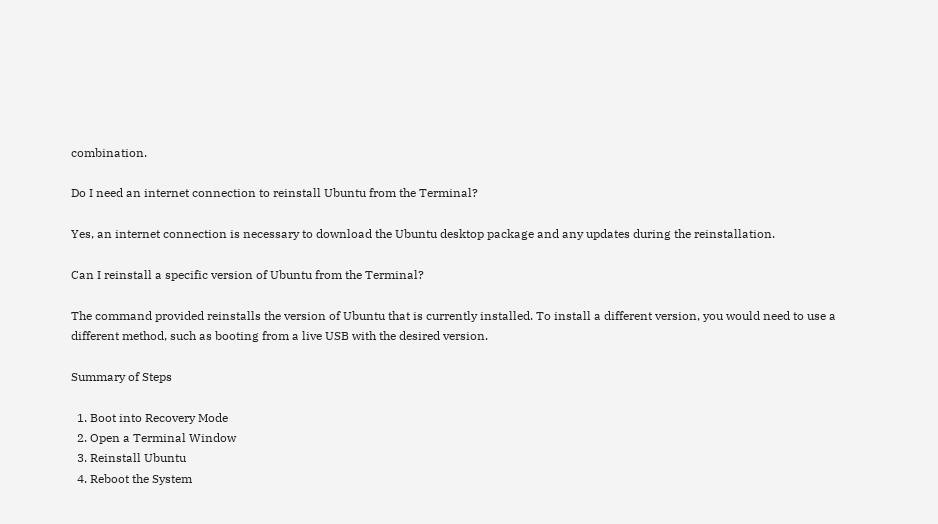combination.

Do I need an internet connection to reinstall Ubuntu from the Terminal?

Yes, an internet connection is necessary to download the Ubuntu desktop package and any updates during the reinstallation.

Can I reinstall a specific version of Ubuntu from the Terminal?

The command provided reinstalls the version of Ubuntu that is currently installed. To install a different version, you would need to use a different method, such as booting from a live USB with the desired version.

Summary of Steps

  1. Boot into Recovery Mode
  2. Open a Terminal Window
  3. Reinstall Ubuntu
  4. Reboot the System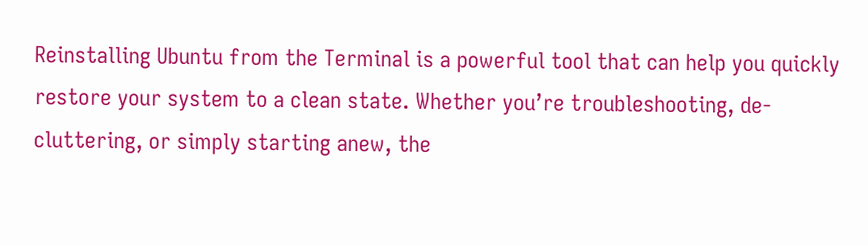Reinstalling Ubuntu from the Terminal is a powerful tool that can help you quickly restore your system to a clean state. Whether you’re troubleshooting, de-cluttering, or simply starting anew, the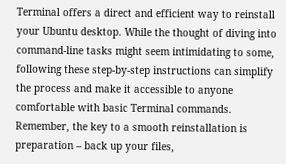Terminal offers a direct and efficient way to reinstall your Ubuntu desktop. While the thought of diving into command-line tasks might seem intimidating to some, following these step-by-step instructions can simplify the process and make it accessible to anyone comfortable with basic Terminal commands. Remember, the key to a smooth reinstallation is preparation – back up your files,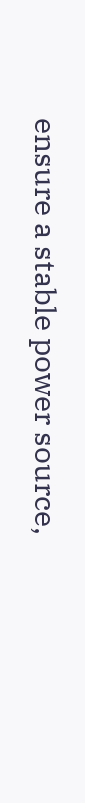ensure a stable power source,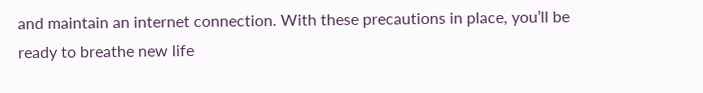and maintain an internet connection. With these precautions in place, you’ll be ready to breathe new life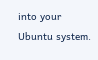into your Ubuntu system.